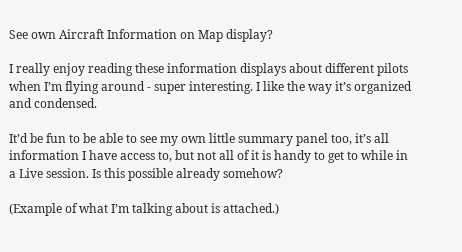See own Aircraft Information on Map display?

I really enjoy reading these information displays about different pilots when I’m flying around - super interesting. I like the way it’s organized and condensed.

It’d be fun to be able to see my own little summary panel too, it’s all information I have access to, but not all of it is handy to get to while in a Live session. Is this possible already somehow?

(Example of what I’m talking about is attached.)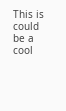This is could be a cool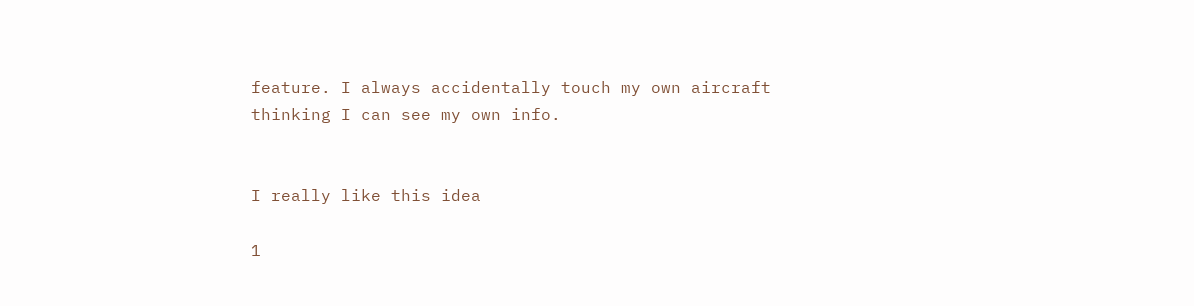feature. I always accidentally touch my own aircraft thinking I can see my own info.


I really like this idea

1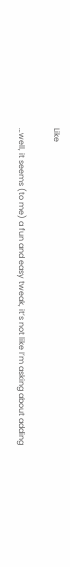Like

…well, it seems (to me) a fun and easy tweak, it’s not like I’m asking about adding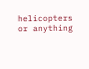helicopters or anything